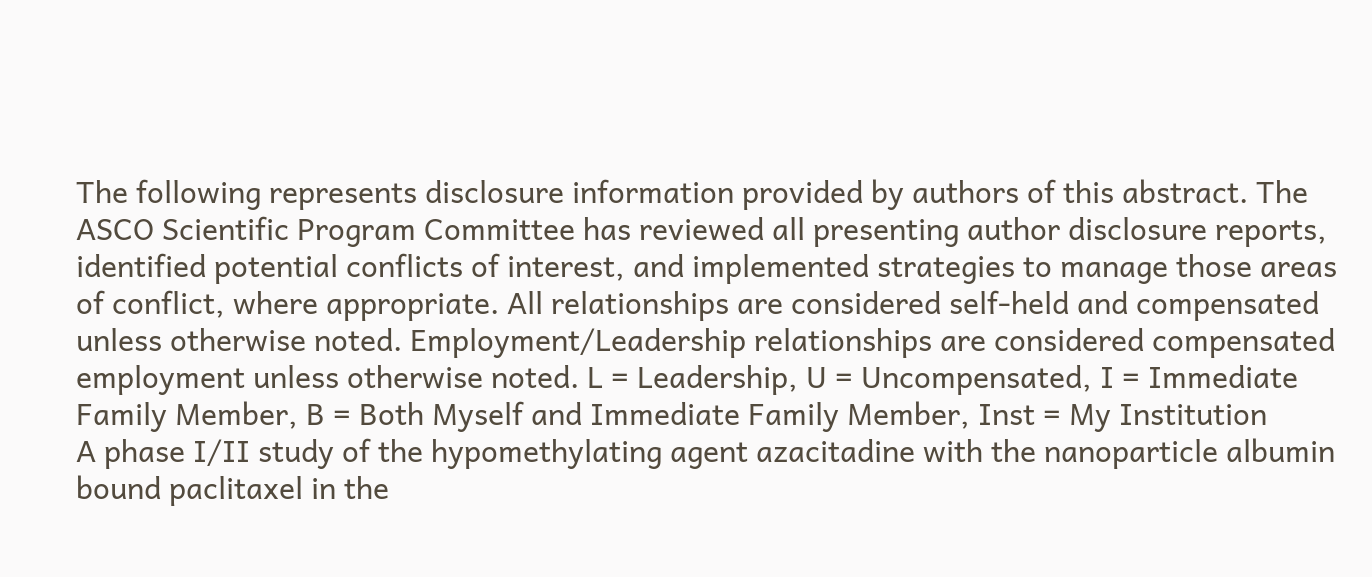The following represents disclosure information provided by authors of this abstract. The ASCO Scientific Program Committee has reviewed all presenting author disclosure reports, identified potential conflicts of interest, and implemented strategies to manage those areas of conflict, where appropriate. All relationships are considered self-held and compensated unless otherwise noted. Employment/Leadership relationships are considered compensated employment unless otherwise noted. L = Leadership, U = Uncompensated, I = Immediate Family Member, B = Both Myself and Immediate Family Member, Inst = My Institution
A phase I/II study of the hypomethylating agent azacitadine with the nanoparticle albumin bound paclitaxel in the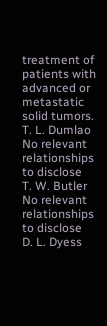treatment of patients with advanced or metastatic solid tumors.
T. L. Dumlao
No relevant relationships to disclose
T. W. Butler
No relevant relationships to disclose
D. L. Dyess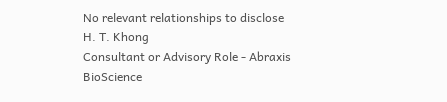No relevant relationships to disclose
H. T. Khong
Consultant or Advisory Role - Abraxis BioScience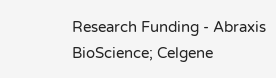Research Funding - Abraxis BioScience; Celgene